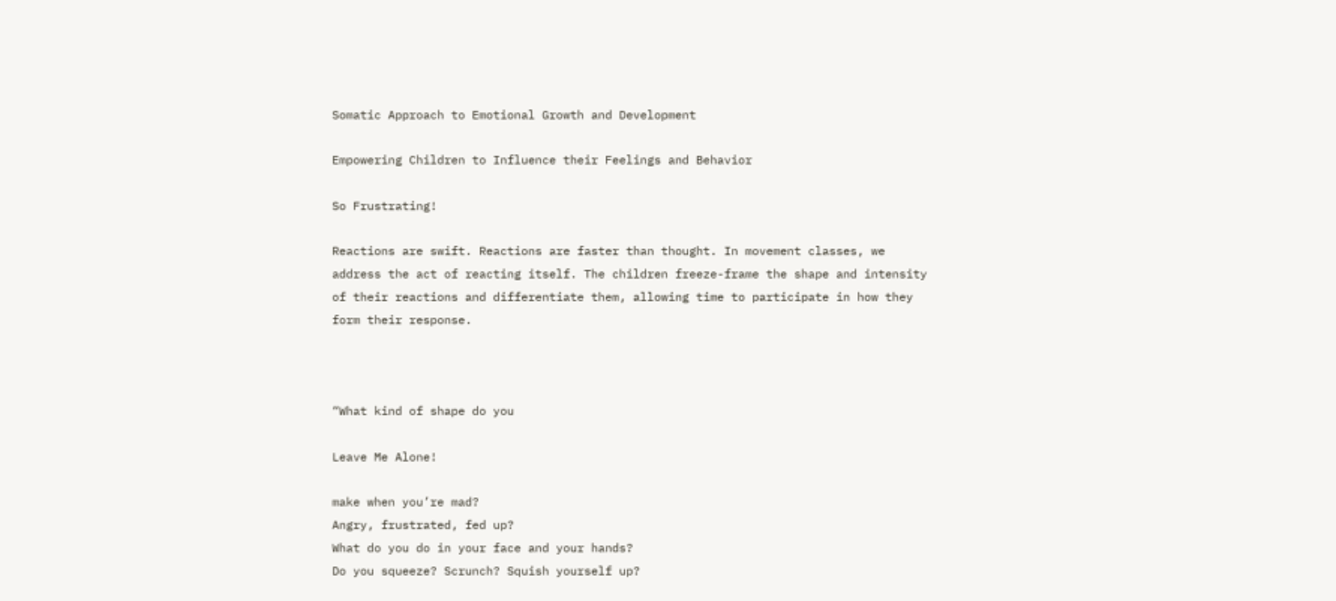Somatic Approach to Emotional Growth and Development

Empowering Children to Influence their Feelings and Behavior

So Frustrating!

Reactions are swift. Reactions are faster than thought. In movement classes, we address the act of reacting itself. The children freeze-frame the shape and intensity of their reactions and differentiate them, allowing time to participate in how they form their response.



“What kind of shape do you

Leave Me Alone!

make when you’re mad?
Angry, frustrated, fed up?
What do you do in your face and your hands?
Do you squeeze? Scrunch? Squish yourself up?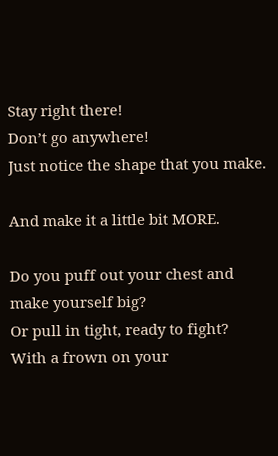Stay right there!
Don’t go anywhere!
Just notice the shape that you make.

And make it a little bit MORE.

Do you puff out your chest and make yourself big?
Or pull in tight, ready to fight?
With a frown on your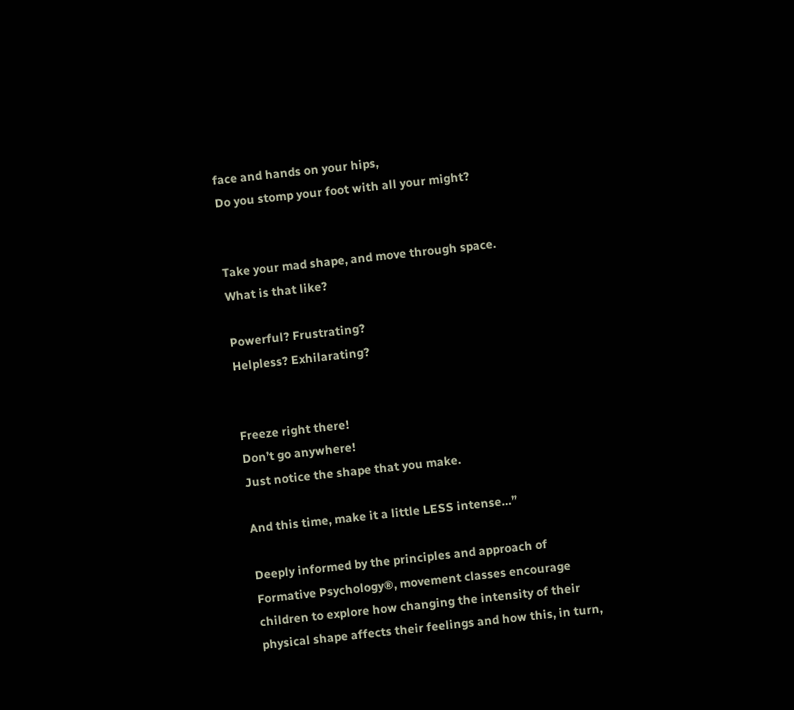face and hands on your hips,
Do you stomp your foot with all your might?


Take your mad shape, and move through space.
What is that like?

Powerful? Frustrating?
Helpless? Exhilarating?


Freeze right there!
Don’t go anywhere!
Just notice the shape that you make.

And this time, make it a little LESS intense…”

Deeply informed by the principles and approach of Formative Psychology®, movement classes encourage children to explore how changing the intensity of their physical shape affects their feelings and how this, in turn,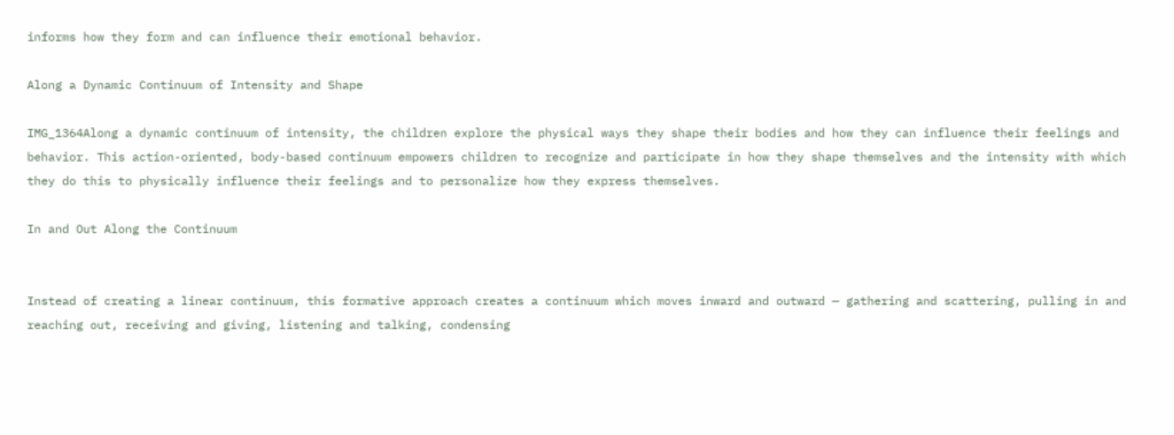informs how they form and can influence their emotional behavior.

Along a Dynamic Continuum of Intensity and Shape

IMG_1364Along a dynamic continuum of intensity, the children explore the physical ways they shape their bodies and how they can influence their feelings and behavior. This action-oriented, body-based continuum empowers children to recognize and participate in how they shape themselves and the intensity with which they do this to physically influence their feelings and to personalize how they express themselves.

In and Out Along the Continuum


Instead of creating a linear continuum, this formative approach creates a continuum which moves inward and outward — gathering and scattering, pulling in and reaching out, receiving and giving, listening and talking, condensing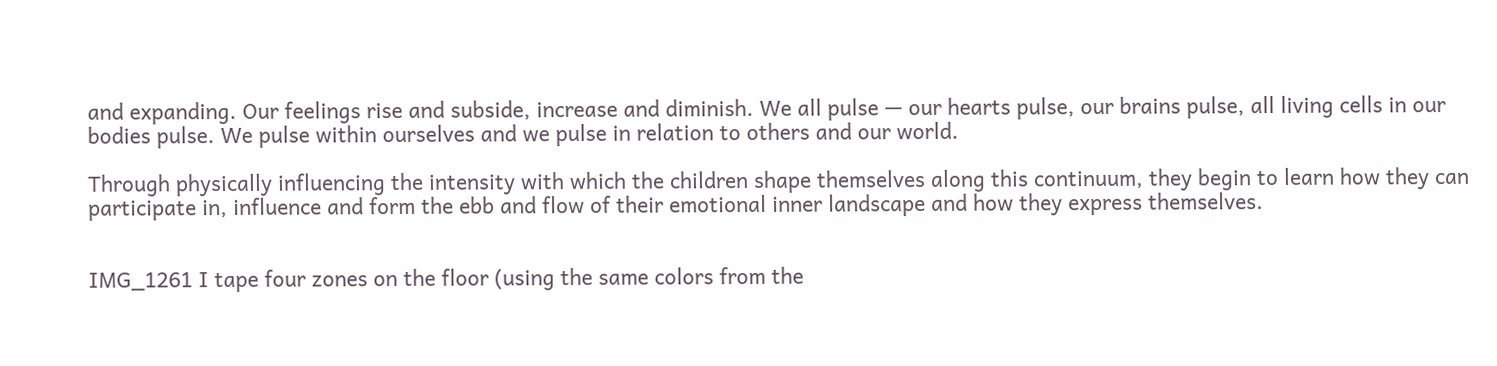and expanding. Our feelings rise and subside, increase and diminish. We all pulse — our hearts pulse, our brains pulse, all living cells in our bodies pulse. We pulse within ourselves and we pulse in relation to others and our world.

Through physically influencing the intensity with which the children shape themselves along this continuum, they begin to learn how they can participate in, influence and form the ebb and flow of their emotional inner landscape and how they express themselves.


IMG_1261 I tape four zones on the floor (using the same colors from the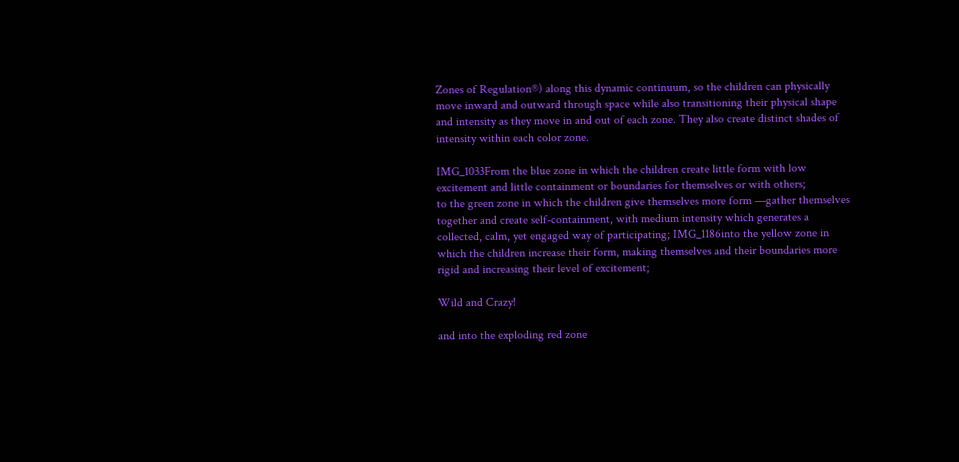Zones of Regulation®) along this dynamic continuum, so the children can physically move inward and outward through space while also transitioning their physical shape and intensity as they move in and out of each zone. They also create distinct shades of intensity within each color zone.

IMG_1033From the blue zone in which the children create little form with low excitement and little containment or boundaries for themselves or with others;
to the green zone in which the children give themselves more form —gather themselves together and create self-containment, with medium intensity which generates a collected, calm, yet engaged way of participating; IMG_1186into the yellow zone in which the children increase their form, making themselves and their boundaries more rigid and increasing their level of excitement;

Wild and Crazy!

and into the exploding red zone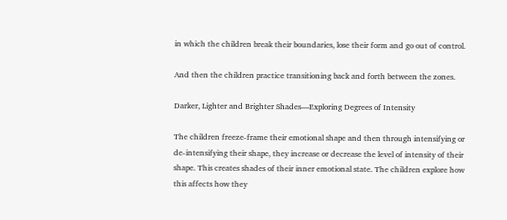in which the children break their boundaries, lose their form and go out of control.

And then the children practice transitioning back and forth between the zones.

Darker, Lighter and Brighter Shades—Exploring Degrees of Intensity

The children freeze-frame their emotional shape and then through intensifying or de-intensifying their shape, they increase or decrease the level of intensity of their shape. This creates shades of their inner emotional state. The children explore how this affects how they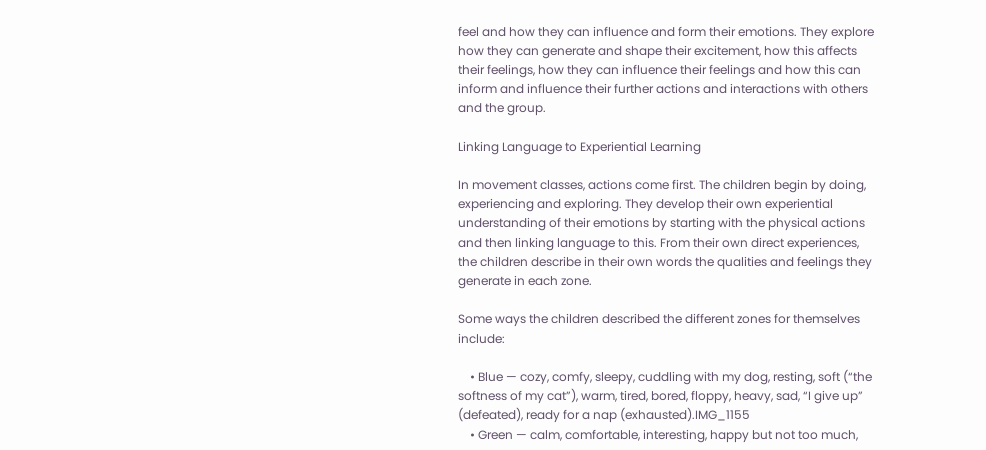feel and how they can influence and form their emotions. They explore how they can generate and shape their excitement, how this affects their feelings, how they can influence their feelings and how this can inform and influence their further actions and interactions with others and the group.

Linking Language to Experiential Learning

In movement classes, actions come first. The children begin by doing, experiencing and exploring. They develop their own experiential understanding of their emotions by starting with the physical actions and then linking language to this. From their own direct experiences, the children describe in their own words the qualities and feelings they generate in each zone.

Some ways the children described the different zones for themselves include:

    • Blue — cozy, comfy, sleepy, cuddling with my dog, resting, soft (“the softness of my cat”), warm, tired, bored, floppy, heavy, sad, “I give up” (defeated), ready for a nap (exhausted).IMG_1155
    • Green — calm, comfortable, interesting, happy but not too much,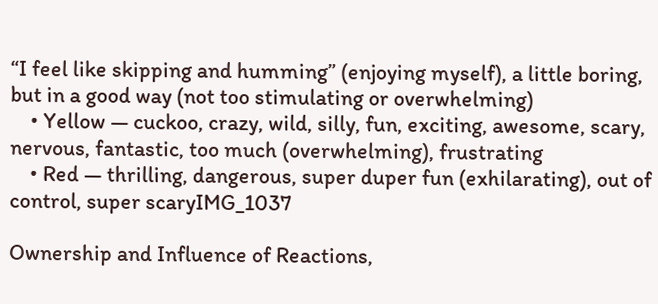“I feel like skipping and humming” (enjoying myself), a little boring, but in a good way (not too stimulating or overwhelming)
    • Yellow — cuckoo, crazy, wild, silly, fun, exciting, awesome, scary, nervous, fantastic, too much (overwhelming), frustrating
    • Red — thrilling, dangerous, super duper fun (exhilarating), out of control, super scaryIMG_1037

Ownership and Influence of Reactions,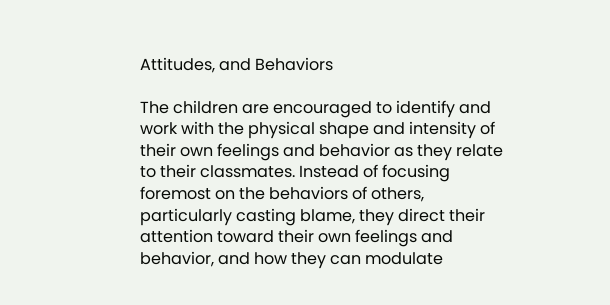Attitudes, and Behaviors

The children are encouraged to identify and work with the physical shape and intensity of their own feelings and behavior as they relate to their classmates. Instead of focusing foremost on the behaviors of others, particularly casting blame, they direct their attention toward their own feelings and behavior, and how they can modulate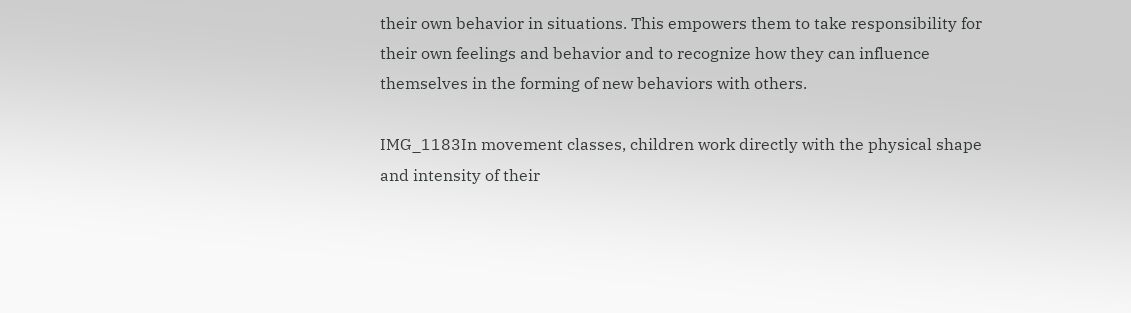their own behavior in situations. This empowers them to take responsibility for their own feelings and behavior and to recognize how they can influence themselves in the forming of new behaviors with others.

IMG_1183In movement classes, children work directly with the physical shape and intensity of their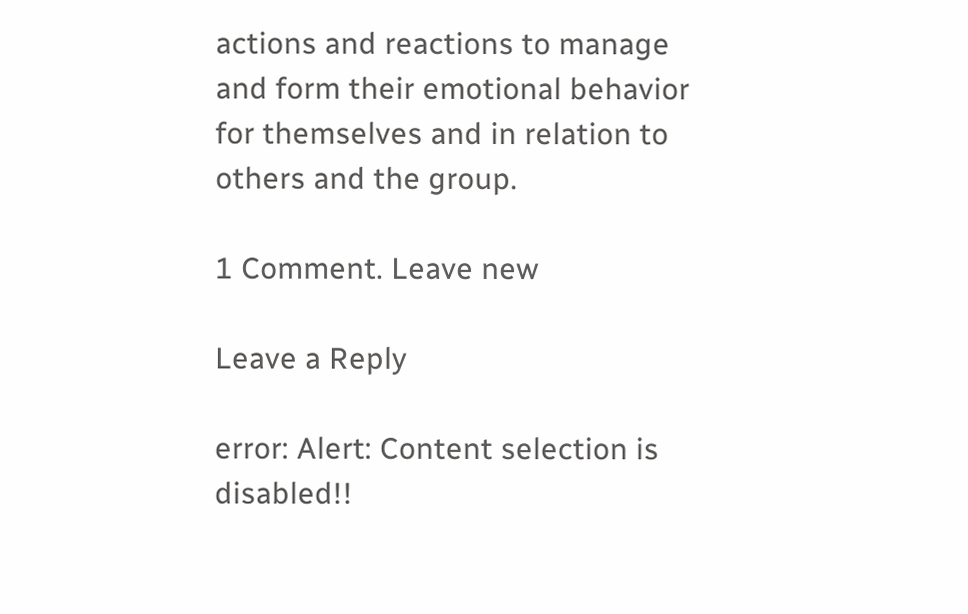actions and reactions to manage and form their emotional behavior for themselves and in relation to others and the group.

1 Comment. Leave new

Leave a Reply

error: Alert: Content selection is disabled!!